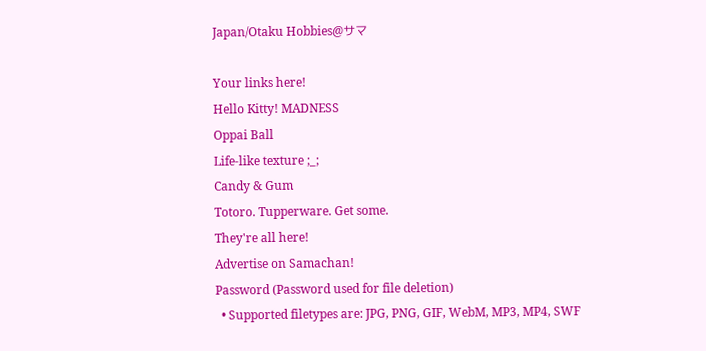Japan/Otaku Hobbies@サマ

Your links here!
Hello Kitty! MADNESS
Oppai Ball
Life-like texture ;_;
Candy & Gum
Totoro. Tupperware. Get some.
They're all here!
Advertise on Samachan!
Password (Password used for file deletion)
  • Supported filetypes are: JPG, PNG, GIF, WebM, MP3, MP4, SWF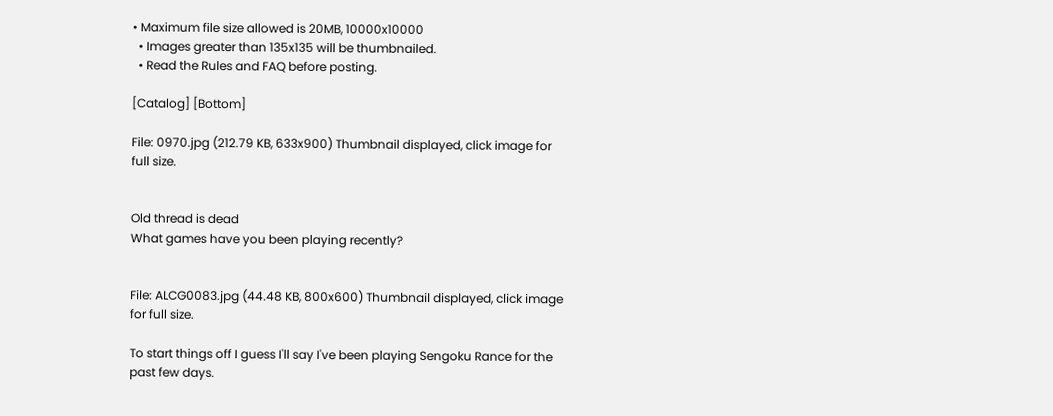• Maximum file size allowed is 20MB, 10000x10000
  • Images greater than 135x135 will be thumbnailed.
  • Read the Rules and FAQ before posting.

[Catalog] [Bottom]

File: 0970.jpg (212.79 KB, 633x900) Thumbnail displayed, click image for full size.


Old thread is dead
What games have you been playing recently?


File: ALCG0083.jpg (44.48 KB, 800x600) Thumbnail displayed, click image for full size.

To start things off I guess I'll say I've been playing Sengoku Rance for the past few days.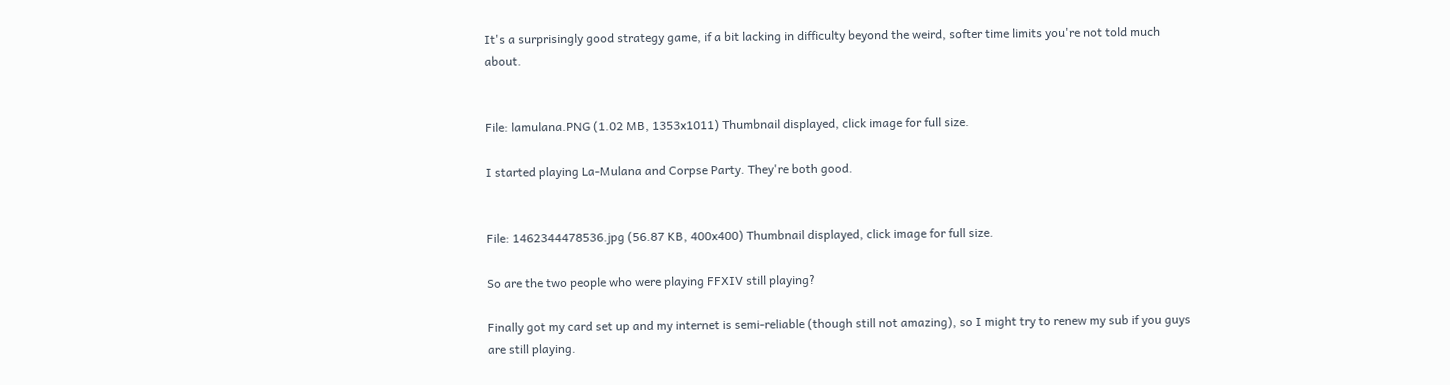It's a surprisingly good strategy game, if a bit lacking in difficulty beyond the weird, softer time limits you're not told much about.


File: lamulana.PNG (1.02 MB, 1353x1011) Thumbnail displayed, click image for full size.

I started playing La-Mulana and Corpse Party. They're both good.


File: 1462344478536.jpg (56.87 KB, 400x400) Thumbnail displayed, click image for full size.

So are the two people who were playing FFXIV still playing?

Finally got my card set up and my internet is semi-reliable (though still not amazing), so I might try to renew my sub if you guys are still playing.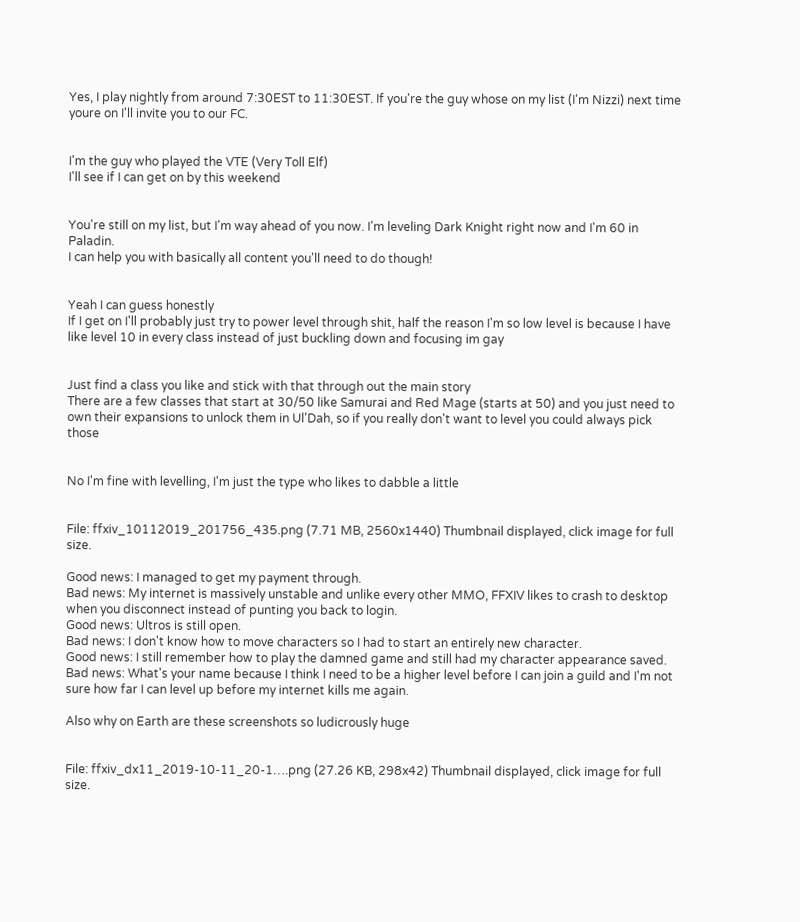Yes, I play nightly from around 7:30EST to 11:30EST. If you're the guy whose on my list (I'm Nizzi) next time youre on I'll invite you to our FC.


I'm the guy who played the VTE (Very Toll Elf)
I'll see if I can get on by this weekend


You're still on my list, but I'm way ahead of you now. I'm leveling Dark Knight right now and I'm 60 in Paladin.
I can help you with basically all content you'll need to do though!


Yeah I can guess honestly
If I get on I'll probably just try to power level through shit, half the reason I'm so low level is because I have like level 10 in every class instead of just buckling down and focusing im gay


Just find a class you like and stick with that through out the main story
There are a few classes that start at 30/50 like Samurai and Red Mage (starts at 50) and you just need to own their expansions to unlock them in Ul'Dah, so if you really don't want to level you could always pick those


No I'm fine with levelling, I'm just the type who likes to dabble a little


File: ffxiv_10112019_201756_435.png (7.71 MB, 2560x1440) Thumbnail displayed, click image for full size.

Good news: I managed to get my payment through.
Bad news: My internet is massively unstable and unlike every other MMO, FFXIV likes to crash to desktop when you disconnect instead of punting you back to login.
Good news: Ultros is still open.
Bad news: I don't know how to move characters so I had to start an entirely new character.
Good news: I still remember how to play the damned game and still had my character appearance saved.
Bad news: What's your name because I think I need to be a higher level before I can join a guild and I'm not sure how far I can level up before my internet kills me again.

Also why on Earth are these screenshots so ludicrously huge


File: ffxiv_dx11_2019-10-11_20-1….png (27.26 KB, 298x42) Thumbnail displayed, click image for full size.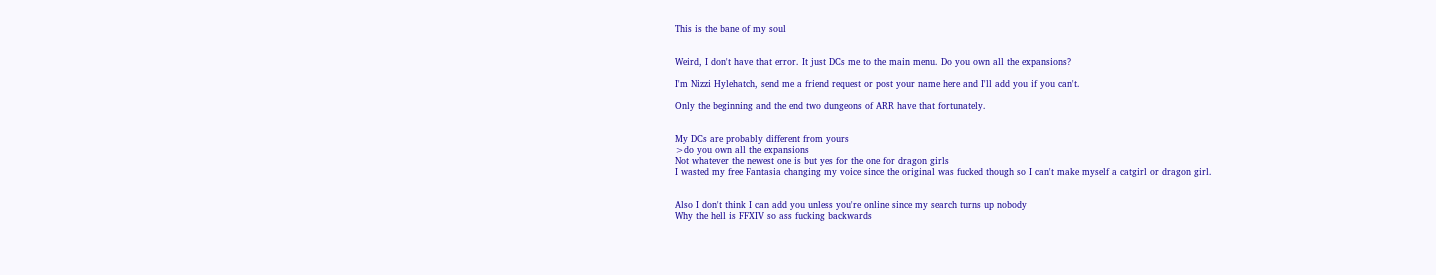This is the bane of my soul


Weird, I don't have that error. It just DCs me to the main menu. Do you own all the expansions?

I'm Nizzi Hylehatch, send me a friend request or post your name here and I'll add you if you can't.

Only the beginning and the end two dungeons of ARR have that fortunately.


My DCs are probably different from yours
>do you own all the expansions
Not whatever the newest one is but yes for the one for dragon girls
I wasted my free Fantasia changing my voice since the original was fucked though so I can't make myself a catgirl or dragon girl.


Also I don't think I can add you unless you're online since my search turns up nobody
Why the hell is FFXIV so ass fucking backwards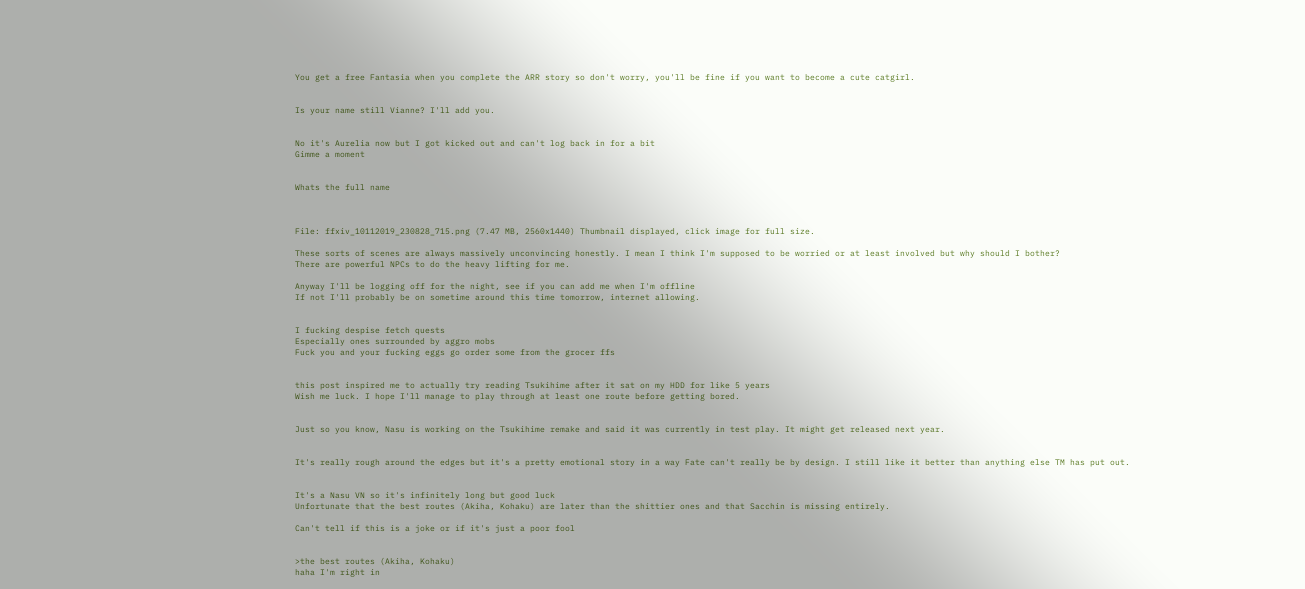You get a free Fantasia when you complete the ARR story so don't worry, you'll be fine if you want to become a cute catgirl.


Is your name still Vianne? I'll add you.


No it's Aurelia now but I got kicked out and can't log back in for a bit
Gimme a moment


Whats the full name



File: ffxiv_10112019_230828_715.png (7.47 MB, 2560x1440) Thumbnail displayed, click image for full size.

These sorts of scenes are always massively unconvincing honestly. I mean I think I'm supposed to be worried or at least involved but why should I bother?
There are powerful NPCs to do the heavy lifting for me.

Anyway I'll be logging off for the night, see if you can add me when I'm offline
If not I'll probably be on sometime around this time tomorrow, internet allowing.


I fucking despise fetch quests
Especially ones surrounded by aggro mobs
Fuck you and your fucking eggs go order some from the grocer ffs


this post inspired me to actually try reading Tsukihime after it sat on my HDD for like 5 years
Wish me luck. I hope I'll manage to play through at least one route before getting bored.


Just so you know, Nasu is working on the Tsukihime remake and said it was currently in test play. It might get released next year.


It's really rough around the edges but it's a pretty emotional story in a way Fate can't really be by design. I still like it better than anything else TM has put out.


It's a Nasu VN so it's infinitely long but good luck
Unfortunate that the best routes (Akiha, Kohaku) are later than the shittier ones and that Sacchin is missing entirely.

Can't tell if this is a joke or if it's just a poor fool


>the best routes (Akiha, Kohaku)
haha I'm right in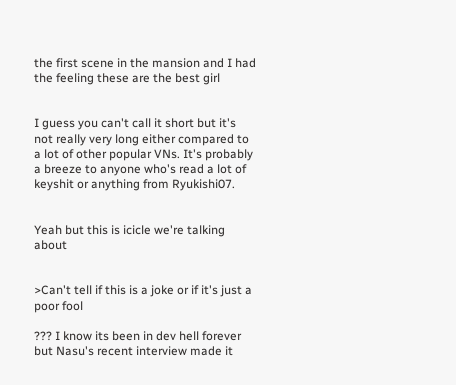the first scene in the mansion and I had the feeling these are the best girl


I guess you can't call it short but it's not really very long either compared to a lot of other popular VNs. It's probably a breeze to anyone who's read a lot of keyshit or anything from Ryukishi07.


Yeah but this is icicle we're talking about


>Can't tell if this is a joke or if it's just a poor fool

??? I know its been in dev hell forever but Nasu's recent interview made it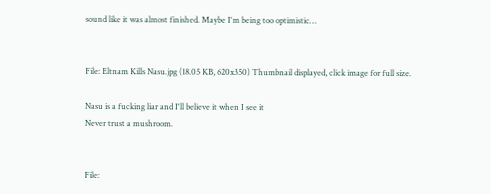sound like it was almost finished. Maybe I'm being too optimistic…


File: Eltnam Kills Nasu.jpg (18.05 KB, 620x350) Thumbnail displayed, click image for full size.

Nasu is a fucking liar and I'll believe it when I see it
Never trust a mushroom.


File: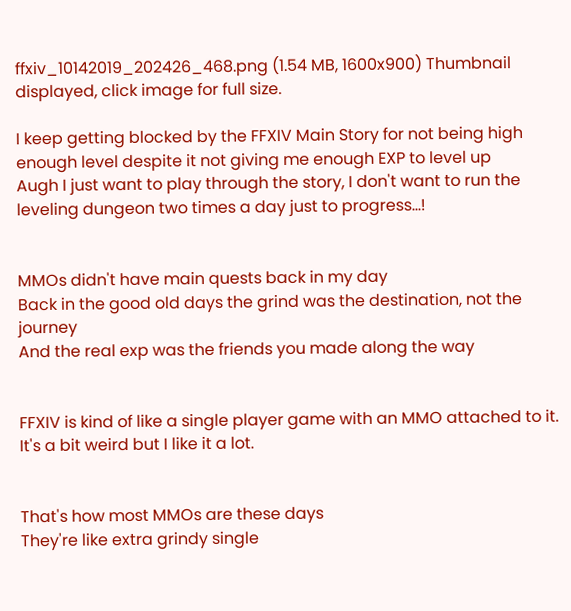ffxiv_10142019_202426_468.png (1.54 MB, 1600x900) Thumbnail displayed, click image for full size.

I keep getting blocked by the FFXIV Main Story for not being high enough level despite it not giving me enough EXP to level up
Augh I just want to play through the story, I don't want to run the leveling dungeon two times a day just to progress…!


MMOs didn't have main quests back in my day
Back in the good old days the grind was the destination, not the journey
And the real exp was the friends you made along the way


FFXIV is kind of like a single player game with an MMO attached to it. It's a bit weird but I like it a lot.


That's how most MMOs are these days
They're like extra grindy single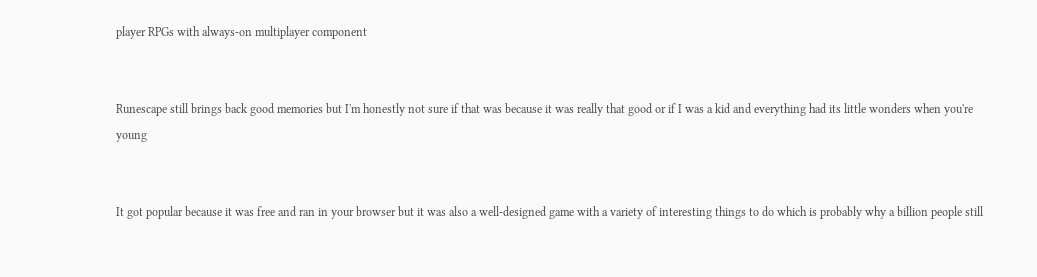player RPGs with always-on multiplayer component


Runescape still brings back good memories but I'm honestly not sure if that was because it was really that good or if I was a kid and everything had its little wonders when you're young


It got popular because it was free and ran in your browser but it was also a well-designed game with a variety of interesting things to do which is probably why a billion people still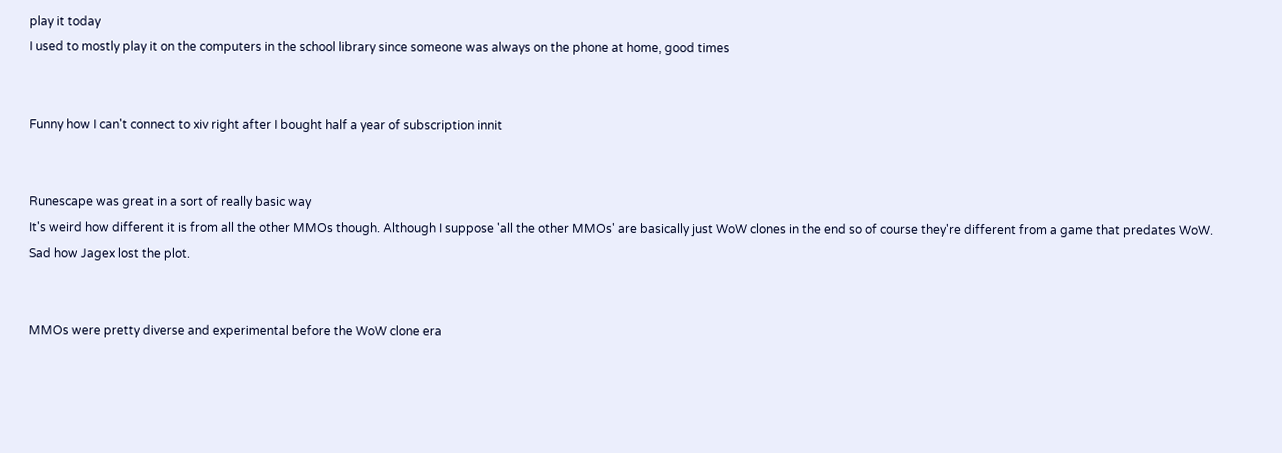play it today
I used to mostly play it on the computers in the school library since someone was always on the phone at home, good times


Funny how I can't connect to xiv right after I bought half a year of subscription innit


Runescape was great in a sort of really basic way
It's weird how different it is from all the other MMOs though. Although I suppose 'all the other MMOs' are basically just WoW clones in the end so of course they're different from a game that predates WoW.
Sad how Jagex lost the plot.


MMOs were pretty diverse and experimental before the WoW clone era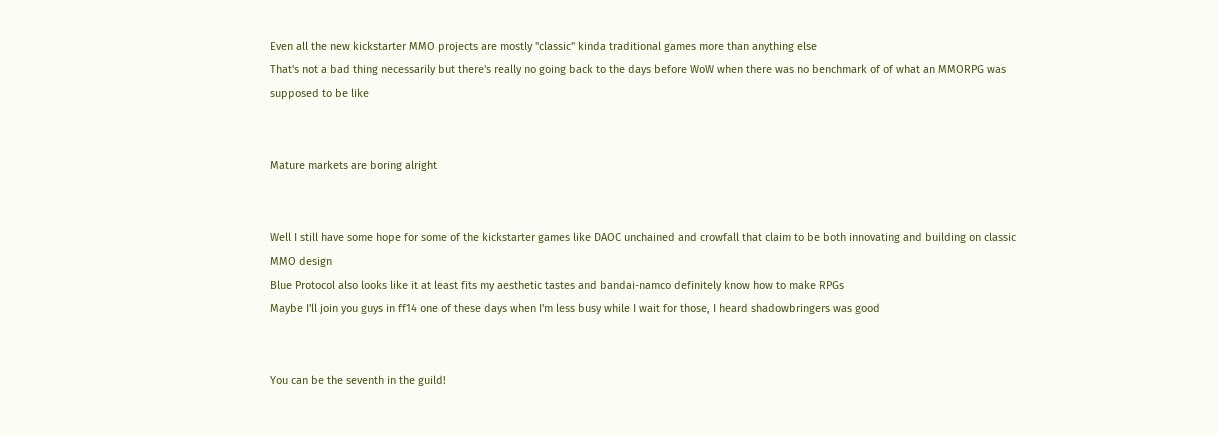Even all the new kickstarter MMO projects are mostly "classic" kinda traditional games more than anything else
That's not a bad thing necessarily but there's really no going back to the days before WoW when there was no benchmark of of what an MMORPG was supposed to be like


Mature markets are boring alright


Well I still have some hope for some of the kickstarter games like DAOC unchained and crowfall that claim to be both innovating and building on classic MMO design
Blue Protocol also looks like it at least fits my aesthetic tastes and bandai-namco definitely know how to make RPGs
Maybe I'll join you guys in ff14 one of these days when I'm less busy while I wait for those, I heard shadowbringers was good


You can be the seventh in the guild!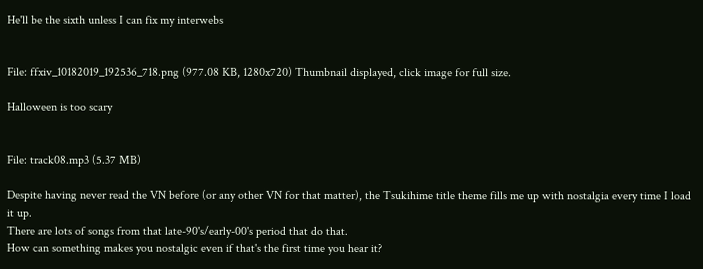He'll be the sixth unless I can fix my interwebs


File: ffxiv_10182019_192536_718.png (977.08 KB, 1280x720) Thumbnail displayed, click image for full size.

Halloween is too scary


File: track08.mp3 (5.37 MB)

Despite having never read the VN before (or any other VN for that matter), the Tsukihime title theme fills me up with nostalgia every time I load it up.
There are lots of songs from that late-90's/early-00's period that do that.
How can something makes you nostalgic even if that's the first time you hear it?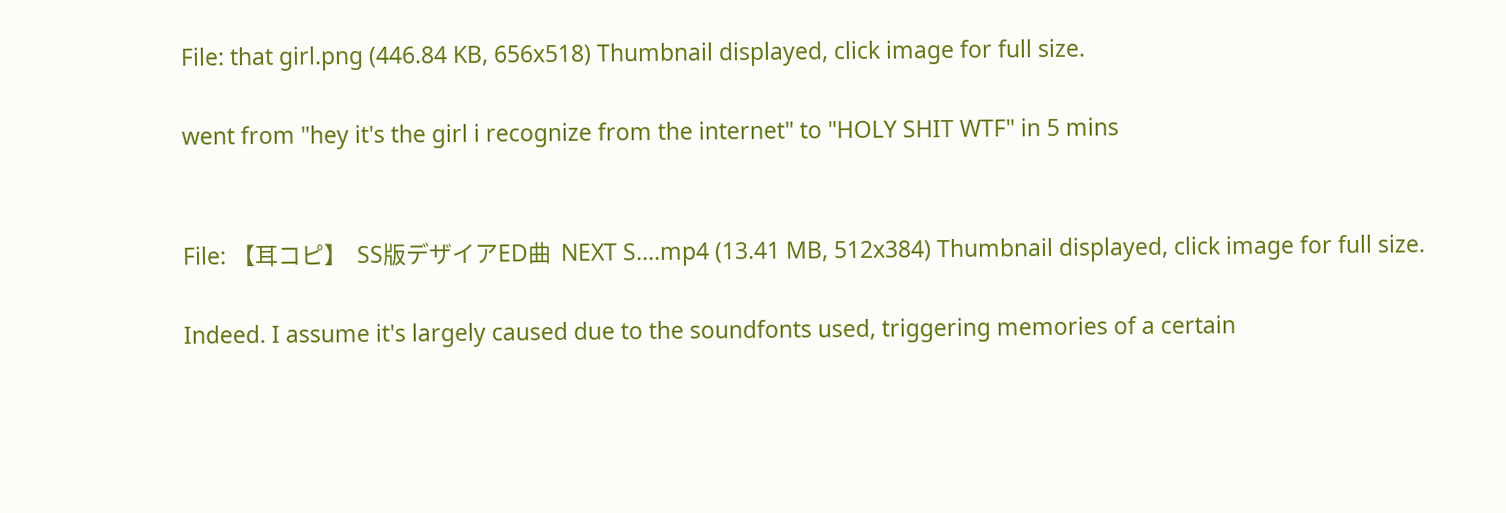File: that girl.png (446.84 KB, 656x518) Thumbnail displayed, click image for full size.

went from "hey it's the girl i recognize from the internet" to "HOLY SHIT WTF" in 5 mins


File: 【耳コピ】  SS版デザイアED曲  NEXT S….mp4 (13.41 MB, 512x384) Thumbnail displayed, click image for full size.

Indeed. I assume it's largely caused due to the soundfonts used, triggering memories of a certain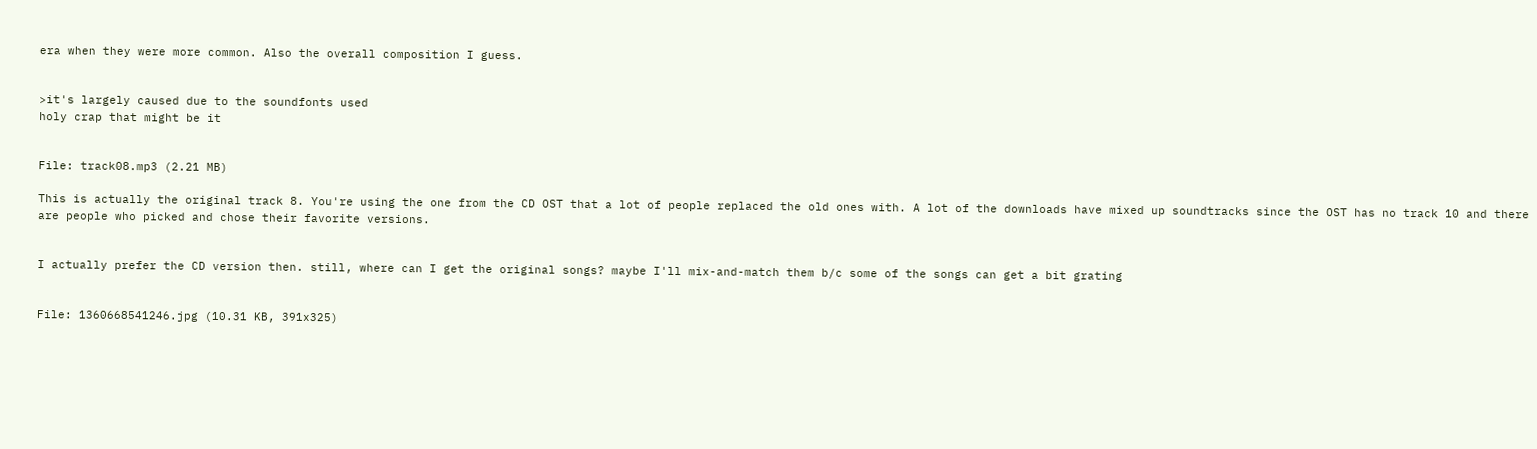era when they were more common. Also the overall composition I guess.


>it's largely caused due to the soundfonts used
holy crap that might be it


File: track08.mp3 (2.21 MB)

This is actually the original track 8. You're using the one from the CD OST that a lot of people replaced the old ones with. A lot of the downloads have mixed up soundtracks since the OST has no track 10 and there are people who picked and chose their favorite versions.


I actually prefer the CD version then. still, where can I get the original songs? maybe I'll mix-and-match them b/c some of the songs can get a bit grating


File: 1360668541246.jpg (10.31 KB, 391x325)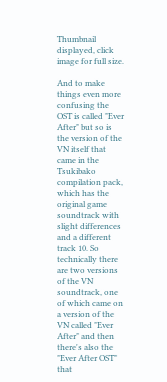Thumbnail displayed, click image for full size.

And to make things even more confusing the OST is called "Ever After" but so is the version of the VN itself that came in the Tsukibako compilation pack, which has the original game soundtrack with slight differences and a different track 10. So technically there are two versions of the VN soundtrack, one of which came on a version of the VN called "Ever After" and then there's also the "Ever After OST" that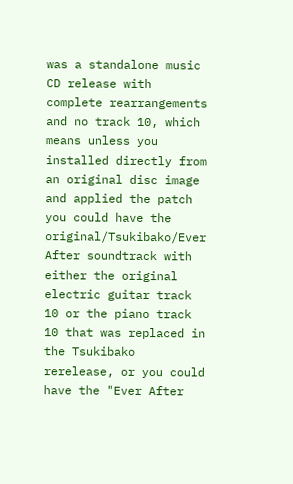was a standalone music CD release with complete rearrangements and no track 10, which means unless you installed directly from an original disc image and applied the patch you could have the original/Tsukibako/Ever After soundtrack with either the original electric guitar track 10 or the piano track 10 that was replaced in the Tsukibako rerelease, or you could have the "Ever After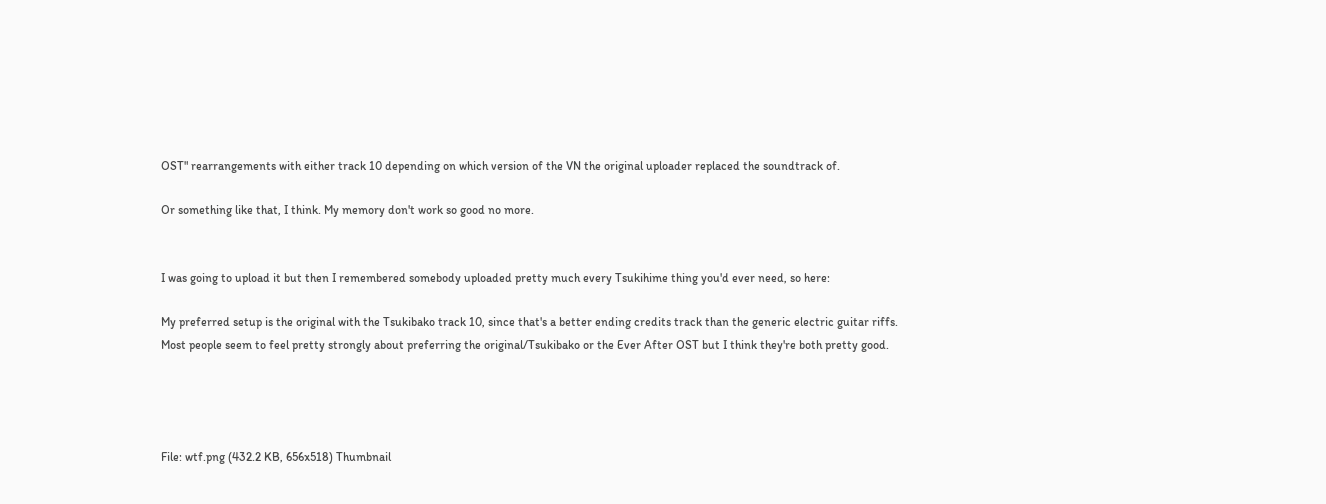OST" rearrangements with either track 10 depending on which version of the VN the original uploader replaced the soundtrack of.

Or something like that, I think. My memory don't work so good no more.


I was going to upload it but then I remembered somebody uploaded pretty much every Tsukihime thing you'd ever need, so here:

My preferred setup is the original with the Tsukibako track 10, since that's a better ending credits track than the generic electric guitar riffs. Most people seem to feel pretty strongly about preferring the original/Tsukibako or the Ever After OST but I think they're both pretty good.




File: wtf.png (432.2 KB, 656x518) Thumbnail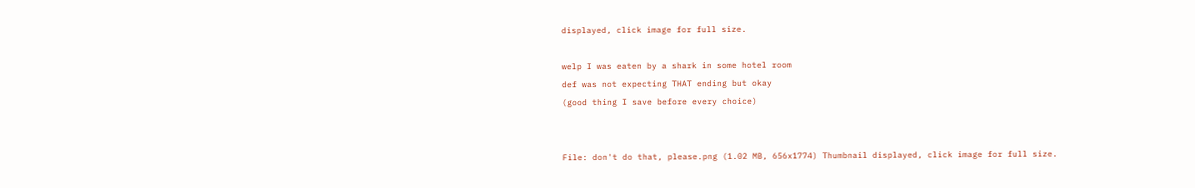displayed, click image for full size.

welp I was eaten by a shark in some hotel room
def was not expecting THAT ending but okay
(good thing I save before every choice)


File: don't do that, please.png (1.02 MB, 656x1774) Thumbnail displayed, click image for full size.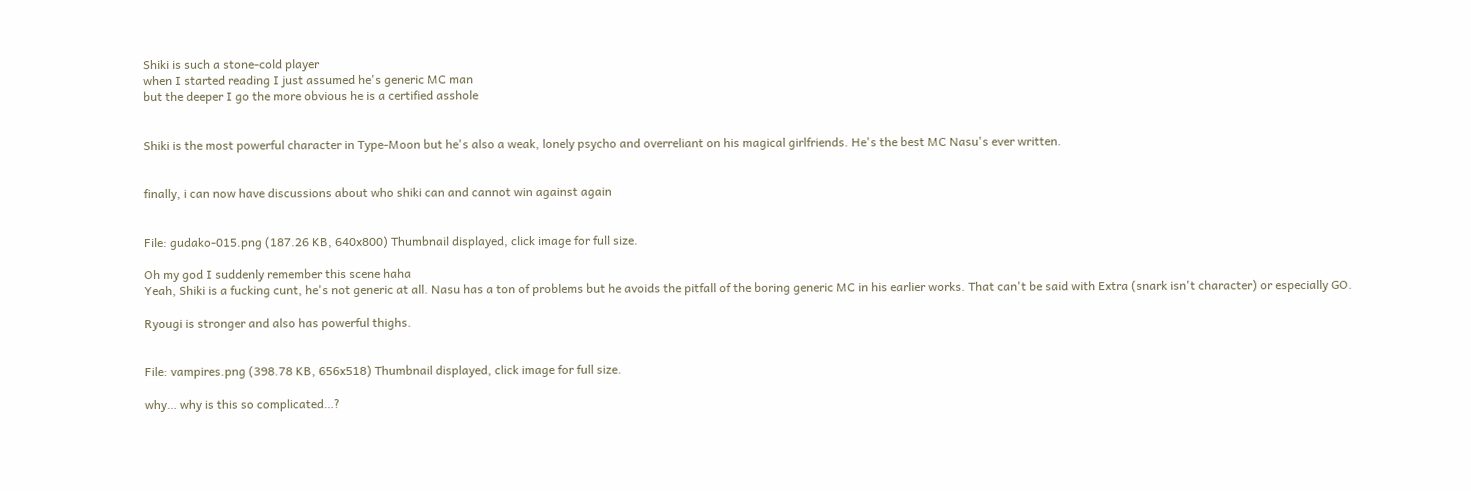Shiki is such a stone-cold player
when I started reading I just assumed he's generic MC man
but the deeper I go the more obvious he is a certified asshole


Shiki is the most powerful character in Type-Moon but he's also a weak, lonely psycho and overreliant on his magical girlfriends. He's the best MC Nasu's ever written.


finally, i can now have discussions about who shiki can and cannot win against again


File: gudako-015.png (187.26 KB, 640x800) Thumbnail displayed, click image for full size.

Oh my god I suddenly remember this scene haha
Yeah, Shiki is a fucking cunt, he's not generic at all. Nasu has a ton of problems but he avoids the pitfall of the boring generic MC in his earlier works. That can't be said with Extra (snark isn't character) or especially GO.

Ryougi is stronger and also has powerful thighs.


File: vampires.png (398.78 KB, 656x518) Thumbnail displayed, click image for full size.

why… why is this so complicated…?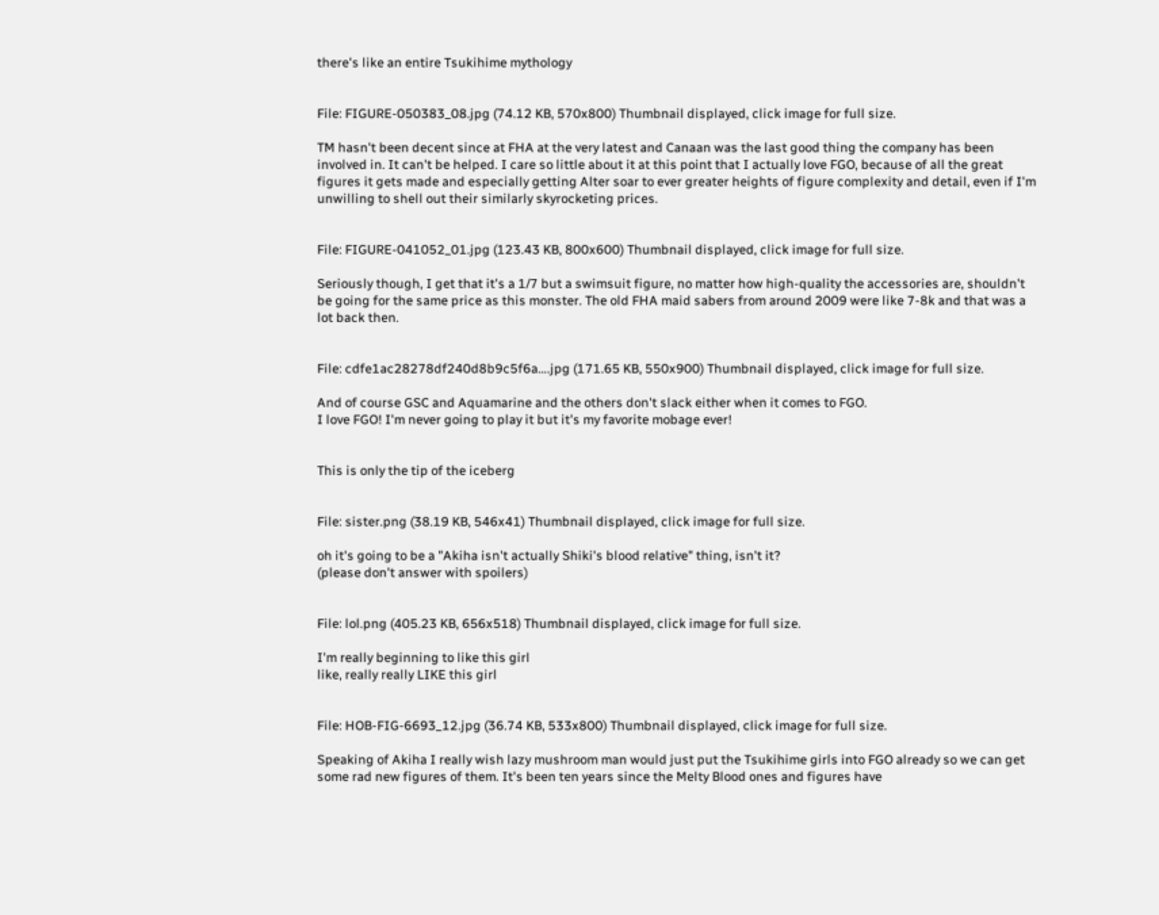there's like an entire Tsukihime mythology


File: FIGURE-050383_08.jpg (74.12 KB, 570x800) Thumbnail displayed, click image for full size.

TM hasn't been decent since at FHA at the very latest and Canaan was the last good thing the company has been involved in. It can't be helped. I care so little about it at this point that I actually love FGO, because of all the great figures it gets made and especially getting Alter soar to ever greater heights of figure complexity and detail, even if I'm unwilling to shell out their similarly skyrocketing prices.


File: FIGURE-041052_01.jpg (123.43 KB, 800x600) Thumbnail displayed, click image for full size.

Seriously though, I get that it's a 1/7 but a swimsuit figure, no matter how high-quality the accessories are, shouldn't be going for the same price as this monster. The old FHA maid sabers from around 2009 were like 7-8k and that was a lot back then.


File: cdfe1ac28278df240d8b9c5f6a….jpg (171.65 KB, 550x900) Thumbnail displayed, click image for full size.

And of course GSC and Aquamarine and the others don't slack either when it comes to FGO.
I love FGO! I'm never going to play it but it's my favorite mobage ever!


This is only the tip of the iceberg


File: sister.png (38.19 KB, 546x41) Thumbnail displayed, click image for full size.

oh it's going to be a "Akiha isn't actually Shiki's blood relative" thing, isn't it?
(please don't answer with spoilers)


File: lol.png (405.23 KB, 656x518) Thumbnail displayed, click image for full size.

I'm really beginning to like this girl
like, really really LIKE this girl


File: HOB-FIG-6693_12.jpg (36.74 KB, 533x800) Thumbnail displayed, click image for full size.

Speaking of Akiha I really wish lazy mushroom man would just put the Tsukihime girls into FGO already so we can get some rad new figures of them. It's been ten years since the Melty Blood ones and figures have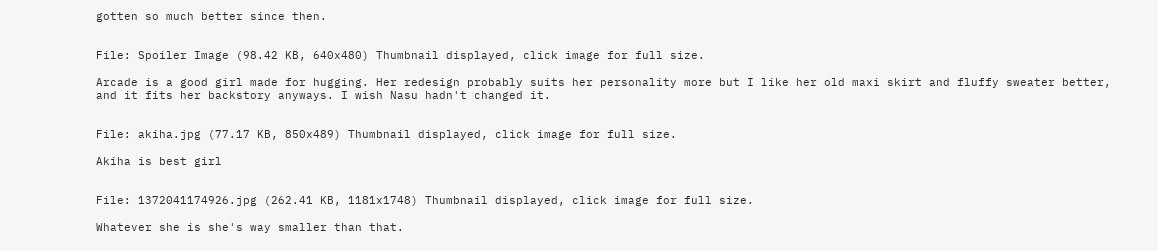gotten so much better since then.


File: Spoiler Image (98.42 KB, 640x480) Thumbnail displayed, click image for full size.

Arcade is a good girl made for hugging. Her redesign probably suits her personality more but I like her old maxi skirt and fluffy sweater better, and it fits her backstory anyways. I wish Nasu hadn't changed it.


File: akiha.jpg (77.17 KB, 850x489) Thumbnail displayed, click image for full size.

Akiha is best girl


File: 1372041174926.jpg (262.41 KB, 1181x1748) Thumbnail displayed, click image for full size.

Whatever she is she's way smaller than that.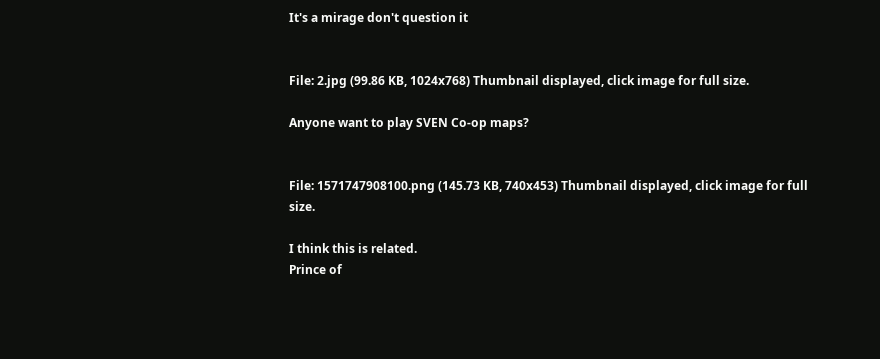It's a mirage don't question it


File: 2.jpg (99.86 KB, 1024x768) Thumbnail displayed, click image for full size.

Anyone want to play SVEN Co-op maps?


File: 1571747908100.png (145.73 KB, 740x453) Thumbnail displayed, click image for full size.

I think this is related.
Prince of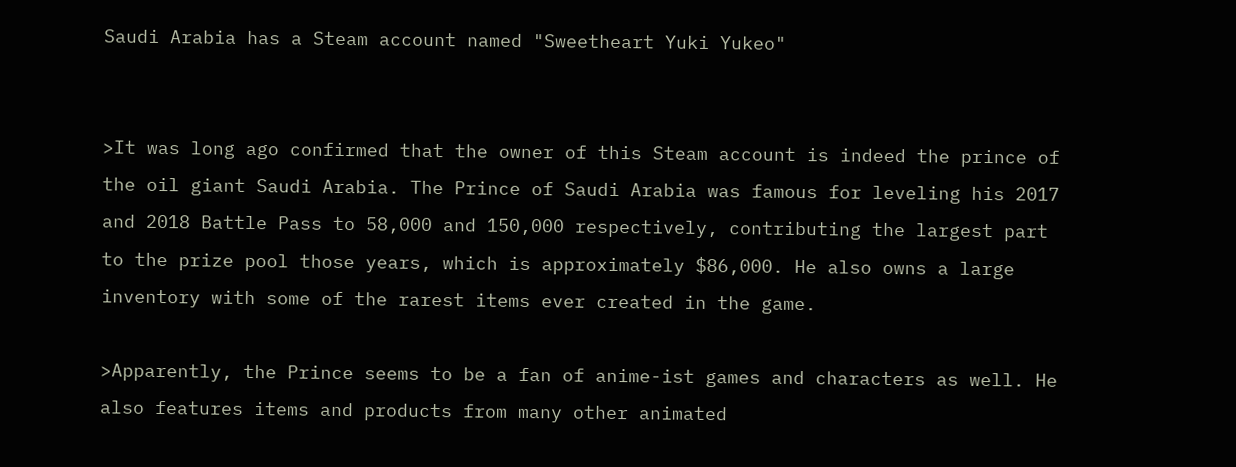Saudi Arabia has a Steam account named "Sweetheart Yuki Yukeo"


>It was long ago confirmed that the owner of this Steam account is indeed the prince of the oil giant Saudi Arabia. The Prince of Saudi Arabia was famous for leveling his 2017 and 2018 Battle Pass to 58,000 and 150,000 respectively, contributing the largest part to the prize pool those years, which is approximately $86,000. He also owns a large inventory with some of the rarest items ever created in the game.

>Apparently, the Prince seems to be a fan of anime-ist games and characters as well. He also features items and products from many other animated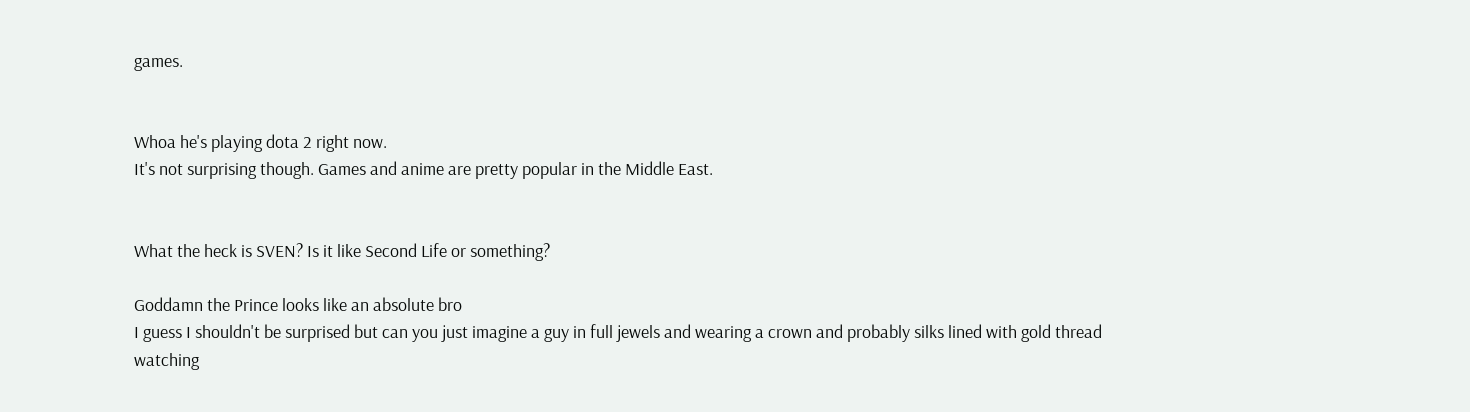games.


Whoa he's playing dota 2 right now.
It's not surprising though. Games and anime are pretty popular in the Middle East.


What the heck is SVEN? Is it like Second Life or something?

Goddamn the Prince looks like an absolute bro
I guess I shouldn't be surprised but can you just imagine a guy in full jewels and wearing a crown and probably silks lined with gold thread watching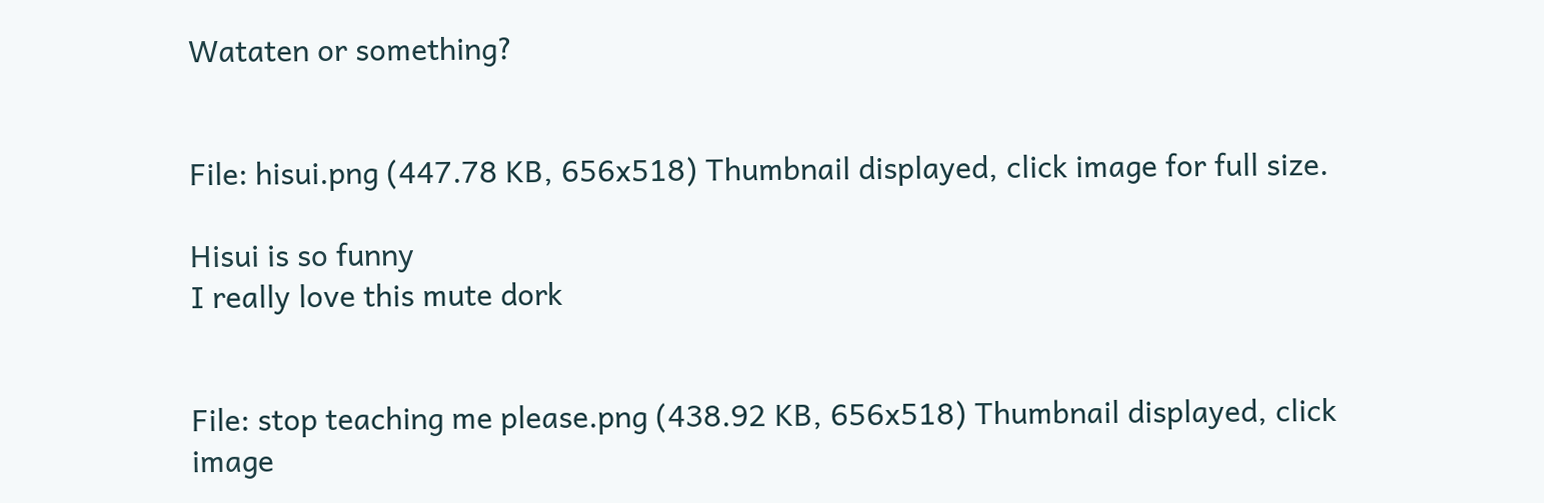Wataten or something?


File: hisui.png (447.78 KB, 656x518) Thumbnail displayed, click image for full size.

Hisui is so funny
I really love this mute dork


File: stop teaching me please.png (438.92 KB, 656x518) Thumbnail displayed, click image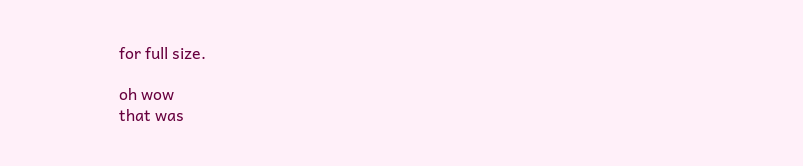for full size.

oh wow
that was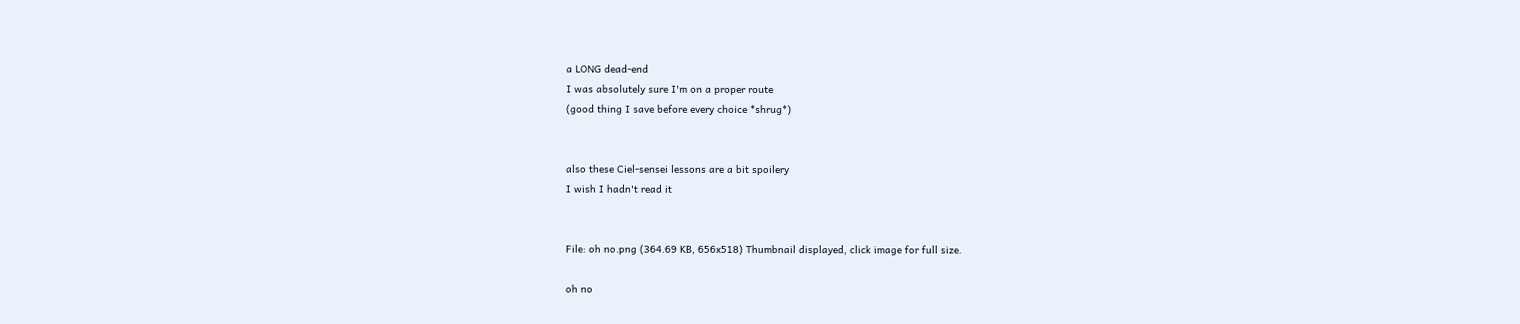a LONG dead-end
I was absolutely sure I'm on a proper route
(good thing I save before every choice *shrug*)


also these Ciel-sensei lessons are a bit spoilery
I wish I hadn't read it


File: oh no.png (364.69 KB, 656x518) Thumbnail displayed, click image for full size.

oh no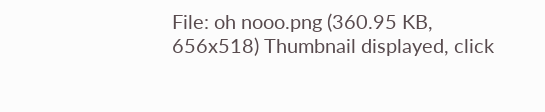File: oh nooo.png (360.95 KB, 656x518) Thumbnail displayed, click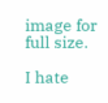image for full size.

I hate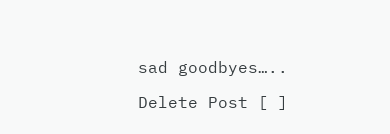sad goodbyes…..

Delete Post [ ]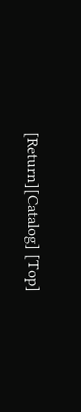[Return][Catalog] [Top]